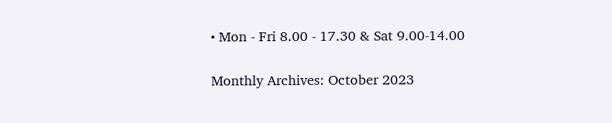• Mon - Fri 8.00 - 17.30 & Sat 9.00-14.00

Monthly Archives: October 2023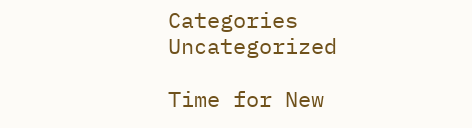Categories Uncategorized

Time for New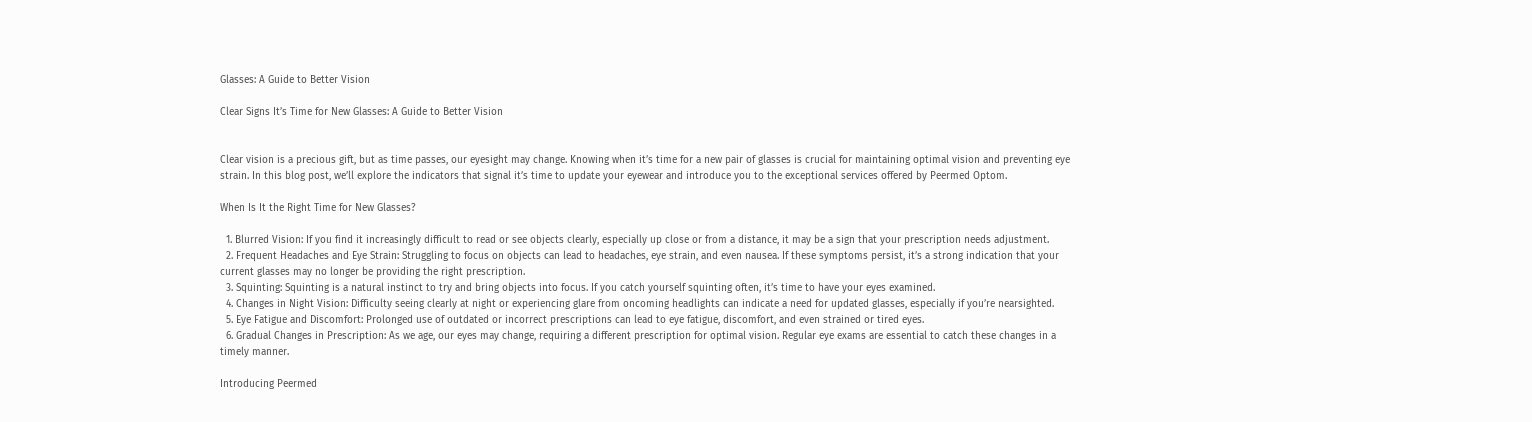Glasses: A Guide to Better Vision

Clear Signs It’s Time for New Glasses: A Guide to Better Vision


Clear vision is a precious gift, but as time passes, our eyesight may change. Knowing when it’s time for a new pair of glasses is crucial for maintaining optimal vision and preventing eye strain. In this blog post, we’ll explore the indicators that signal it’s time to update your eyewear and introduce you to the exceptional services offered by Peermed Optom.

When Is It the Right Time for New Glasses?

  1. Blurred Vision: If you find it increasingly difficult to read or see objects clearly, especially up close or from a distance, it may be a sign that your prescription needs adjustment.
  2. Frequent Headaches and Eye Strain: Struggling to focus on objects can lead to headaches, eye strain, and even nausea. If these symptoms persist, it’s a strong indication that your current glasses may no longer be providing the right prescription.
  3. Squinting: Squinting is a natural instinct to try and bring objects into focus. If you catch yourself squinting often, it’s time to have your eyes examined.
  4. Changes in Night Vision: Difficulty seeing clearly at night or experiencing glare from oncoming headlights can indicate a need for updated glasses, especially if you’re nearsighted.
  5. Eye Fatigue and Discomfort: Prolonged use of outdated or incorrect prescriptions can lead to eye fatigue, discomfort, and even strained or tired eyes.
  6. Gradual Changes in Prescription: As we age, our eyes may change, requiring a different prescription for optimal vision. Regular eye exams are essential to catch these changes in a timely manner.

Introducing Peermed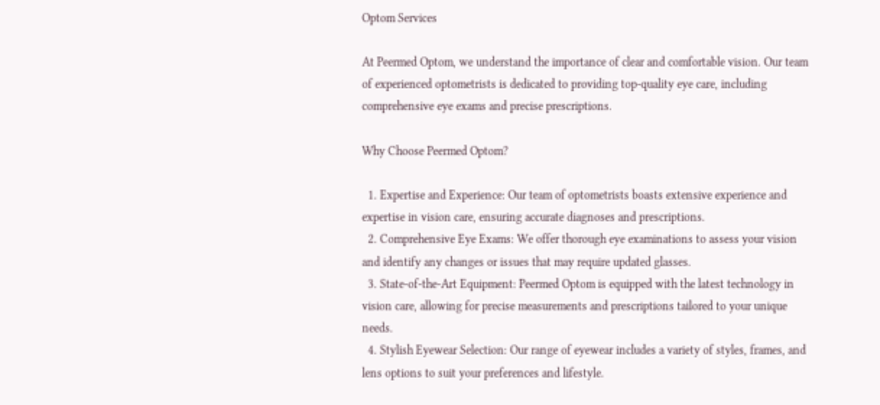Optom Services

At Peermed Optom, we understand the importance of clear and comfortable vision. Our team of experienced optometrists is dedicated to providing top-quality eye care, including comprehensive eye exams and precise prescriptions.

Why Choose Peermed Optom?

  1. Expertise and Experience: Our team of optometrists boasts extensive experience and expertise in vision care, ensuring accurate diagnoses and prescriptions.
  2. Comprehensive Eye Exams: We offer thorough eye examinations to assess your vision and identify any changes or issues that may require updated glasses.
  3. State-of-the-Art Equipment: Peermed Optom is equipped with the latest technology in vision care, allowing for precise measurements and prescriptions tailored to your unique needs.
  4. Stylish Eyewear Selection: Our range of eyewear includes a variety of styles, frames, and lens options to suit your preferences and lifestyle.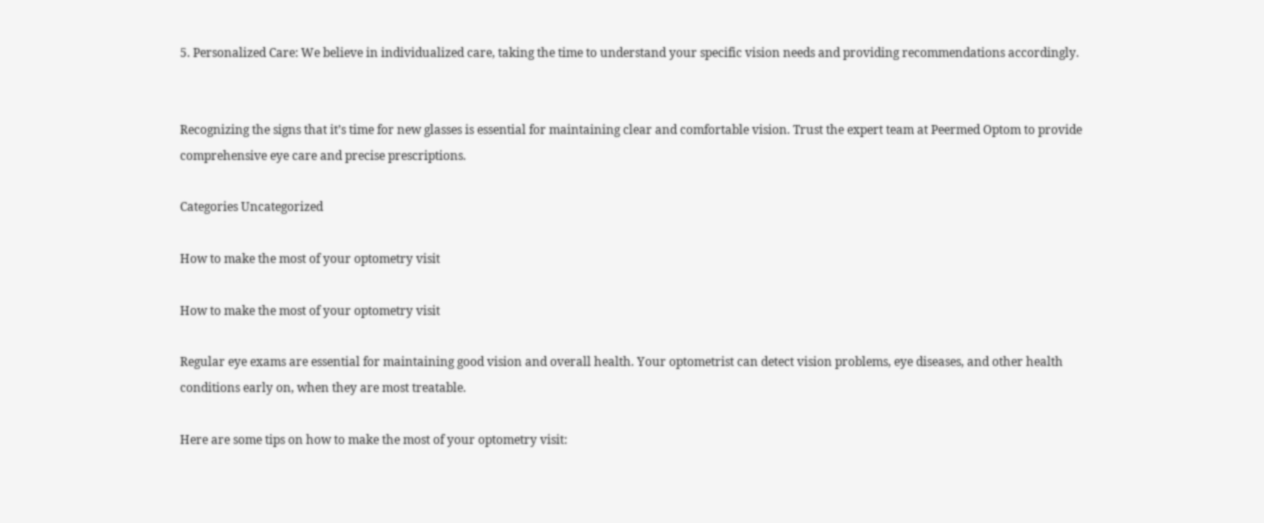5. Personalized Care: We believe in individualized care, taking the time to understand your specific vision needs and providing recommendations accordingly.


Recognizing the signs that it’s time for new glasses is essential for maintaining clear and comfortable vision. Trust the expert team at Peermed Optom to provide comprehensive eye care and precise prescriptions.

Categories Uncategorized

How to make the most of your optometry visit

How to make the most of your optometry visit

Regular eye exams are essential for maintaining good vision and overall health. Your optometrist can detect vision problems, eye diseases, and other health conditions early on, when they are most treatable.

Here are some tips on how to make the most of your optometry visit: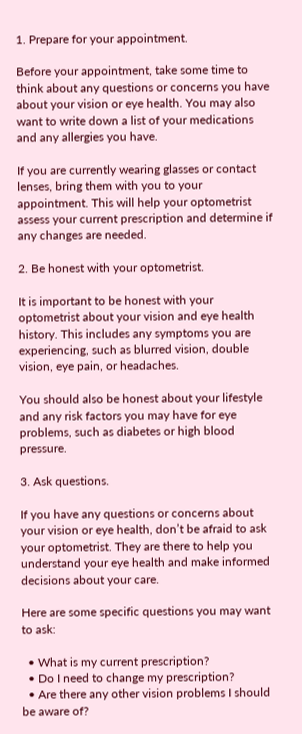1. Prepare for your appointment.

Before your appointment, take some time to think about any questions or concerns you have about your vision or eye health. You may also want to write down a list of your medications and any allergies you have.

If you are currently wearing glasses or contact lenses, bring them with you to your appointment. This will help your optometrist assess your current prescription and determine if any changes are needed.

2. Be honest with your optometrist.

It is important to be honest with your optometrist about your vision and eye health history. This includes any symptoms you are experiencing, such as blurred vision, double vision, eye pain, or headaches.

You should also be honest about your lifestyle and any risk factors you may have for eye problems, such as diabetes or high blood pressure.

3. Ask questions.

If you have any questions or concerns about your vision or eye health, don’t be afraid to ask your optometrist. They are there to help you understand your eye health and make informed decisions about your care.

Here are some specific questions you may want to ask:

  • What is my current prescription?
  • Do I need to change my prescription?
  • Are there any other vision problems I should be aware of?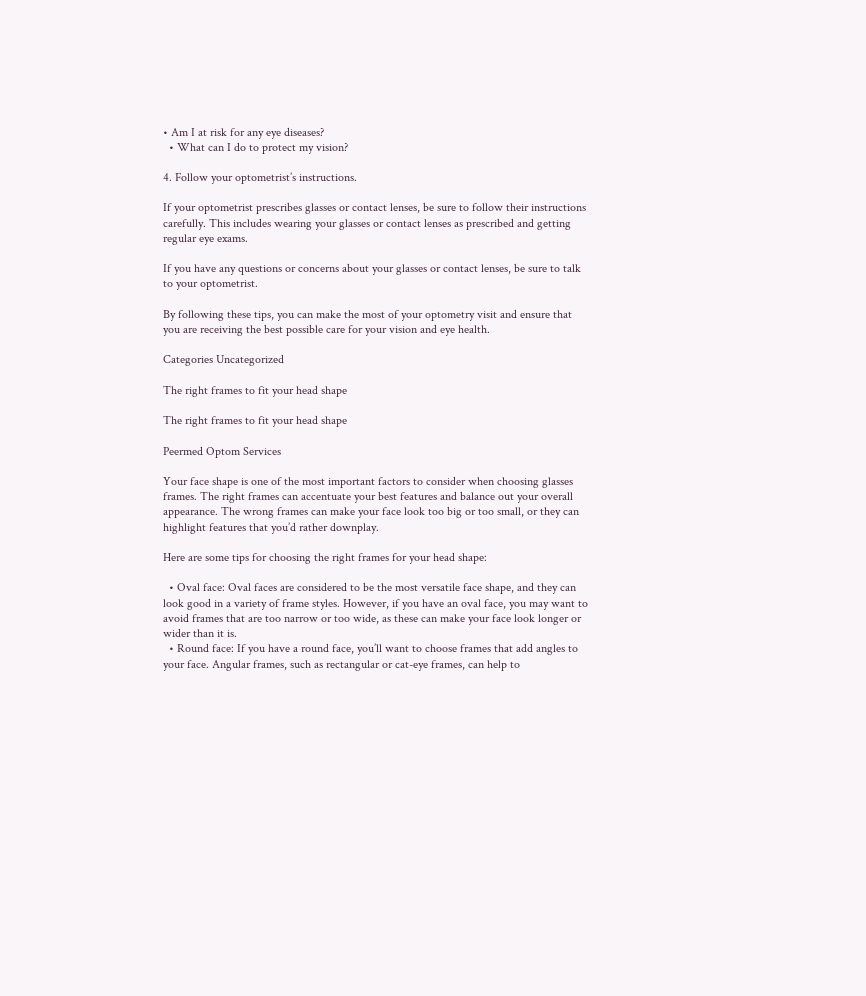• Am I at risk for any eye diseases?
  • What can I do to protect my vision?

4. Follow your optometrist’s instructions.

If your optometrist prescribes glasses or contact lenses, be sure to follow their instructions carefully. This includes wearing your glasses or contact lenses as prescribed and getting regular eye exams.

If you have any questions or concerns about your glasses or contact lenses, be sure to talk to your optometrist.

By following these tips, you can make the most of your optometry visit and ensure that you are receiving the best possible care for your vision and eye health.

Categories Uncategorized

The right frames to fit your head shape

The right frames to fit your head shape

Peermed Optom Services

Your face shape is one of the most important factors to consider when choosing glasses frames. The right frames can accentuate your best features and balance out your overall appearance. The wrong frames can make your face look too big or too small, or they can highlight features that you’d rather downplay.

Here are some tips for choosing the right frames for your head shape:

  • Oval face: Oval faces are considered to be the most versatile face shape, and they can look good in a variety of frame styles. However, if you have an oval face, you may want to avoid frames that are too narrow or too wide, as these can make your face look longer or wider than it is.
  • Round face: If you have a round face, you’ll want to choose frames that add angles to your face. Angular frames, such as rectangular or cat-eye frames, can help to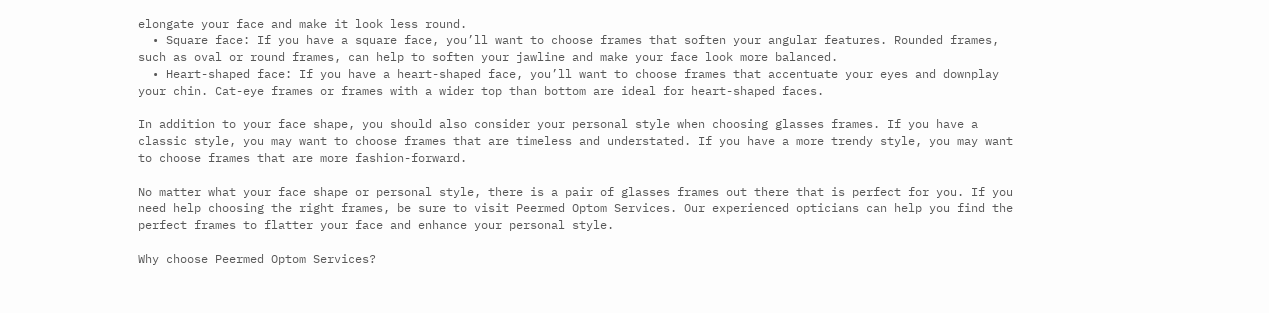elongate your face and make it look less round.
  • Square face: If you have a square face, you’ll want to choose frames that soften your angular features. Rounded frames, such as oval or round frames, can help to soften your jawline and make your face look more balanced.
  • Heart-shaped face: If you have a heart-shaped face, you’ll want to choose frames that accentuate your eyes and downplay your chin. Cat-eye frames or frames with a wider top than bottom are ideal for heart-shaped faces.

In addition to your face shape, you should also consider your personal style when choosing glasses frames. If you have a classic style, you may want to choose frames that are timeless and understated. If you have a more trendy style, you may want to choose frames that are more fashion-forward.

No matter what your face shape or personal style, there is a pair of glasses frames out there that is perfect for you. If you need help choosing the right frames, be sure to visit Peermed Optom Services. Our experienced opticians can help you find the perfect frames to flatter your face and enhance your personal style.

Why choose Peermed Optom Services?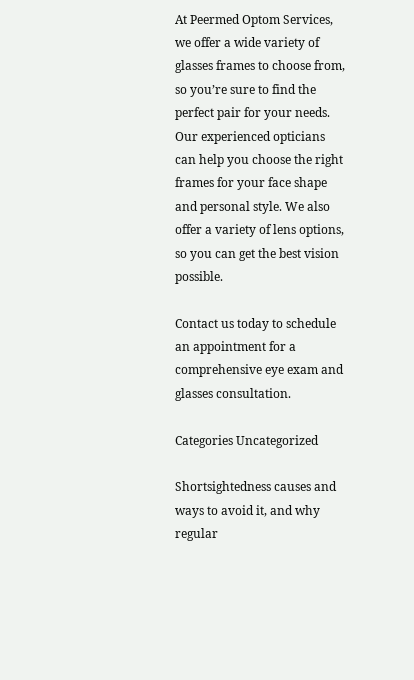At Peermed Optom Services, we offer a wide variety of glasses frames to choose from, so you’re sure to find the perfect pair for your needs. Our experienced opticians can help you choose the right frames for your face shape and personal style. We also offer a variety of lens options, so you can get the best vision possible.

Contact us today to schedule an appointment for a comprehensive eye exam and glasses consultation.

Categories Uncategorized

Shortsightedness causes and ways to avoid it, and why regular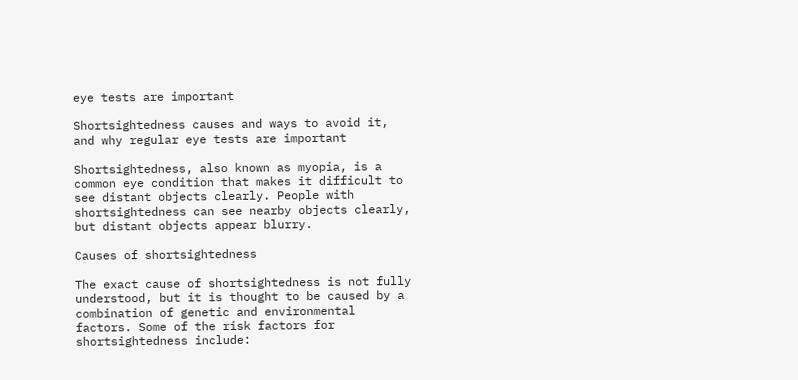eye tests are important

Shortsightedness causes and ways to avoid it, and why regular eye tests are important

Shortsightedness, also known as myopia, is a common eye condition that makes it difficult to see distant objects clearly. People with shortsightedness can see nearby objects clearly, but distant objects appear blurry.

Causes of shortsightedness

The exact cause of shortsightedness is not fully understood, but it is thought to be caused by a combination of genetic and environmental factors. Some of the risk factors for shortsightedness include: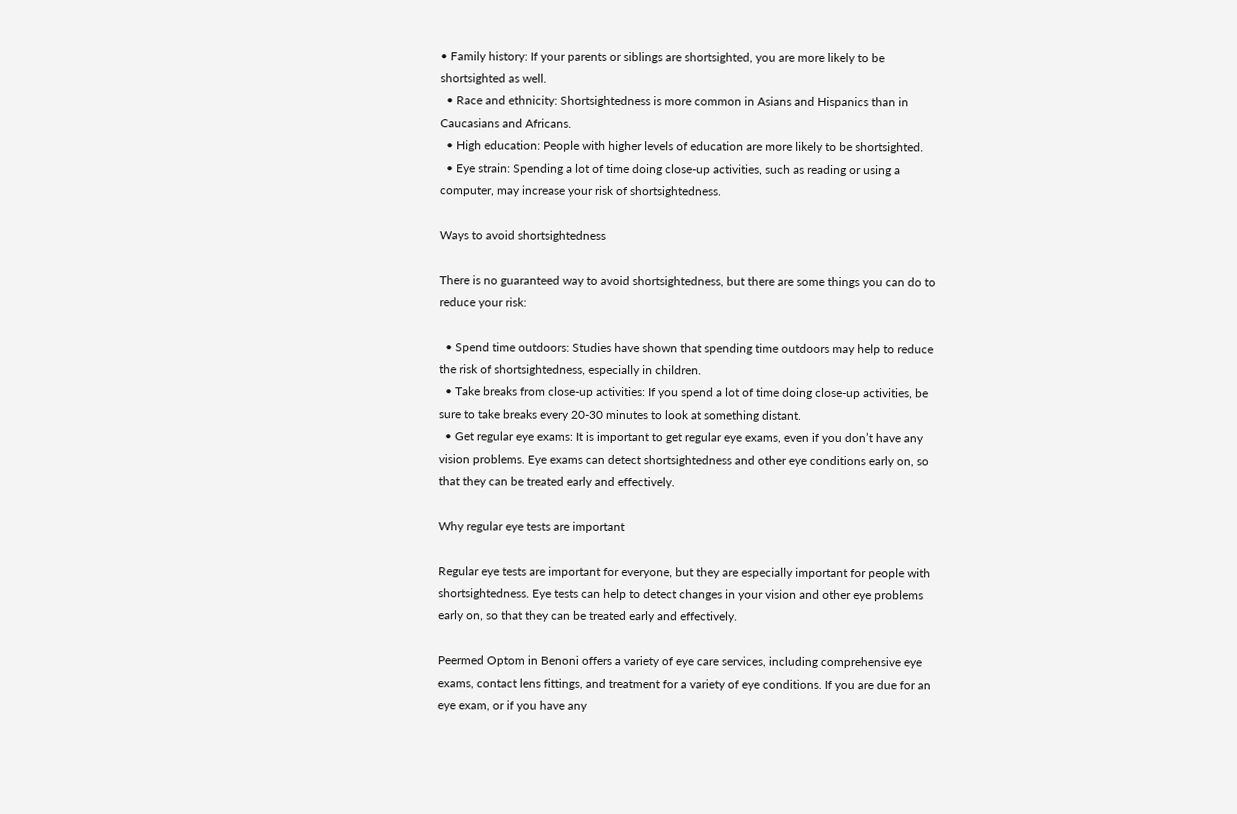• Family history: If your parents or siblings are shortsighted, you are more likely to be shortsighted as well.
  • Race and ethnicity: Shortsightedness is more common in Asians and Hispanics than in Caucasians and Africans.
  • High education: People with higher levels of education are more likely to be shortsighted.
  • Eye strain: Spending a lot of time doing close-up activities, such as reading or using a computer, may increase your risk of shortsightedness.

Ways to avoid shortsightedness

There is no guaranteed way to avoid shortsightedness, but there are some things you can do to reduce your risk:

  • Spend time outdoors: Studies have shown that spending time outdoors may help to reduce the risk of shortsightedness, especially in children.
  • Take breaks from close-up activities: If you spend a lot of time doing close-up activities, be sure to take breaks every 20-30 minutes to look at something distant.
  • Get regular eye exams: It is important to get regular eye exams, even if you don’t have any vision problems. Eye exams can detect shortsightedness and other eye conditions early on, so that they can be treated early and effectively.

Why regular eye tests are important

Regular eye tests are important for everyone, but they are especially important for people with shortsightedness. Eye tests can help to detect changes in your vision and other eye problems early on, so that they can be treated early and effectively.

Peermed Optom in Benoni offers a variety of eye care services, including comprehensive eye exams, contact lens fittings, and treatment for a variety of eye conditions. If you are due for an eye exam, or if you have any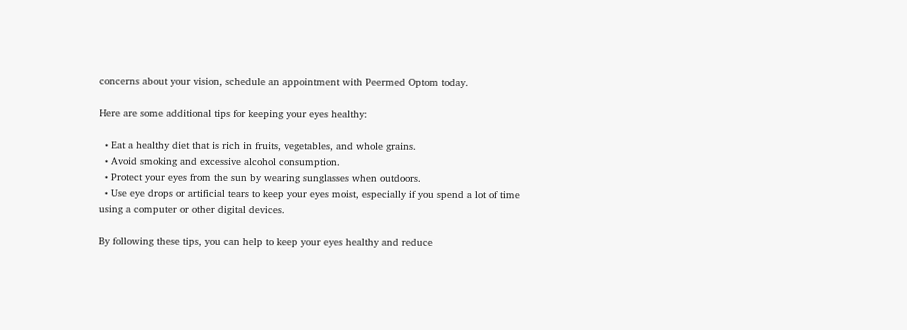concerns about your vision, schedule an appointment with Peermed Optom today.

Here are some additional tips for keeping your eyes healthy:

  • Eat a healthy diet that is rich in fruits, vegetables, and whole grains.
  • Avoid smoking and excessive alcohol consumption.
  • Protect your eyes from the sun by wearing sunglasses when outdoors.
  • Use eye drops or artificial tears to keep your eyes moist, especially if you spend a lot of time using a computer or other digital devices.

By following these tips, you can help to keep your eyes healthy and reduce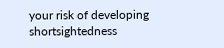your risk of developing shortsightedness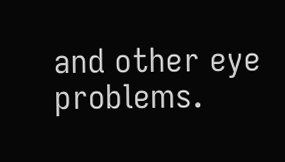and other eye problems.